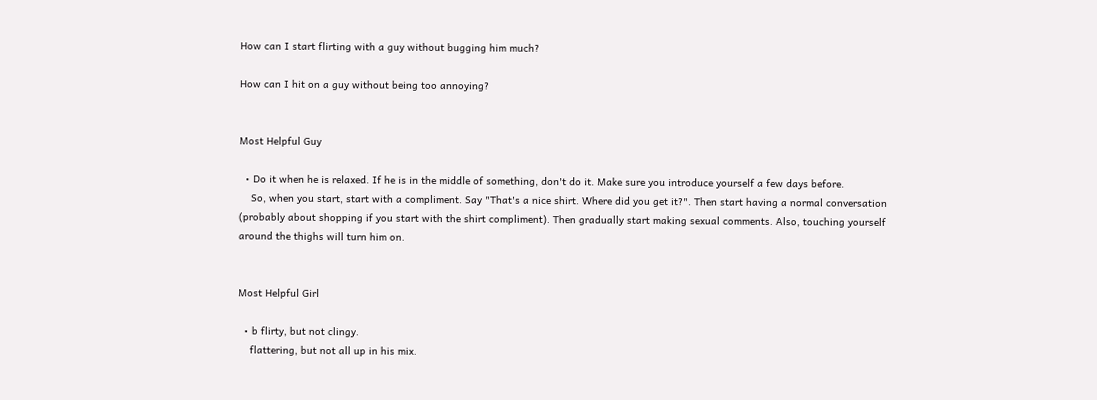How can I start flirting with a guy without bugging him much?

How can I hit on a guy without being too annoying?


Most Helpful Guy

  • Do it when he is relaxed. If he is in the middle of something, don't do it. Make sure you introduce yourself a few days before.
    So, when you start, start with a compliment. Say "That's a nice shirt. Where did you get it?". Then start having a normal conversation (probably about shopping if you start with the shirt compliment). Then gradually start making sexual comments. Also, touching yourself around the thighs will turn him on.


Most Helpful Girl

  • b flirty, but not clingy.
    flattering, but not all up in his mix.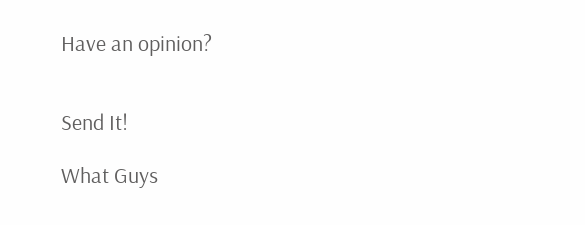Have an opinion?


Send It!

What Guys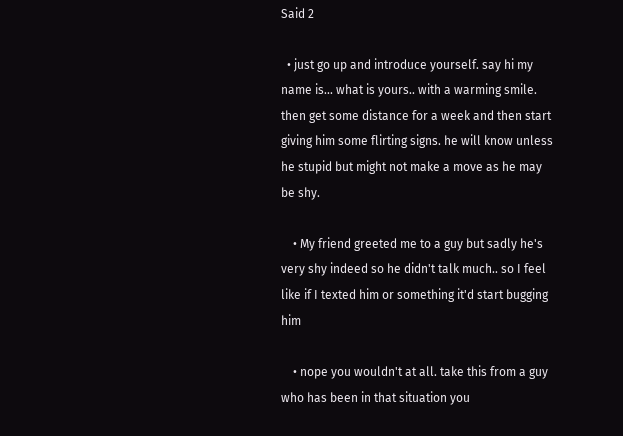Said 2

  • just go up and introduce yourself. say hi my name is... what is yours.. with a warming smile. then get some distance for a week and then start giving him some flirting signs. he will know unless he stupid but might not make a move as he may be shy.

    • My friend greeted me to a guy but sadly he's very shy indeed so he didn't talk much.. so I feel like if I texted him or something it'd start bugging him

    • nope you wouldn't at all. take this from a guy who has been in that situation you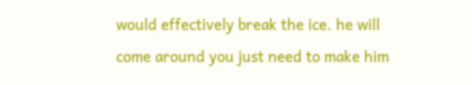would effectively break the ice. he will come around you just need to make him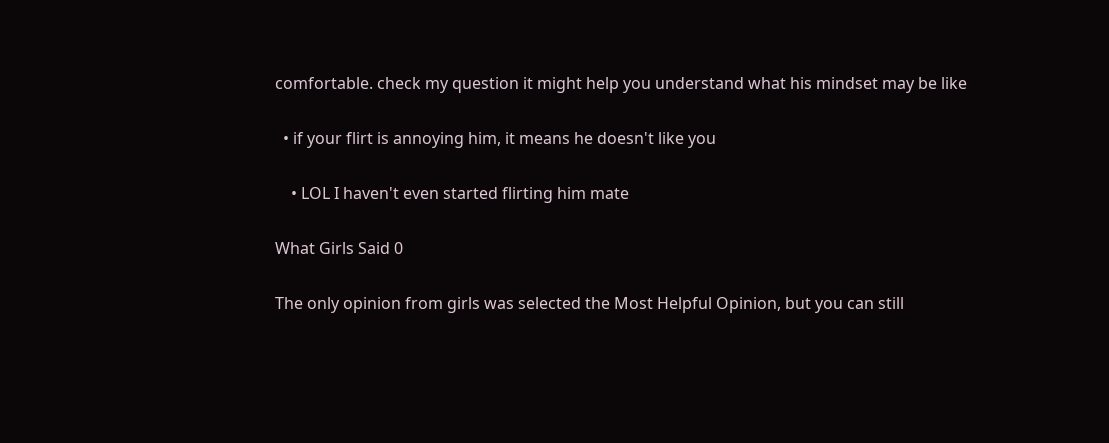comfortable. check my question it might help you understand what his mindset may be like

  • if your flirt is annoying him, it means he doesn't like you

    • LOL I haven't even started flirting him mate

What Girls Said 0

The only opinion from girls was selected the Most Helpful Opinion, but you can still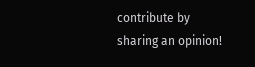contribute by sharing an opinion!